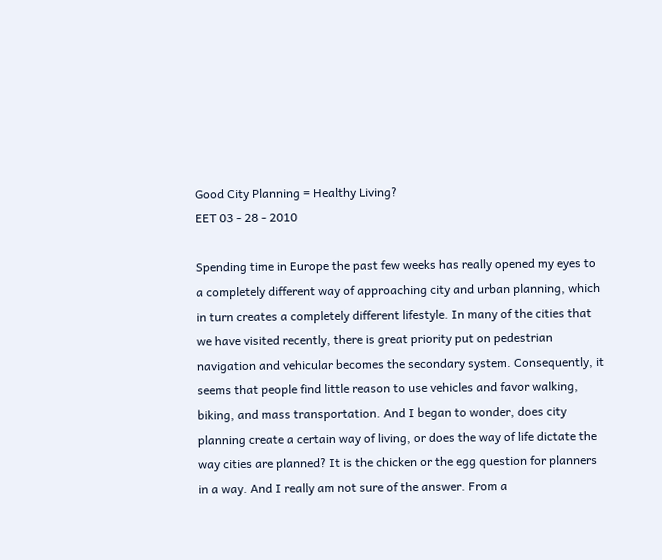Good City Planning = Healthy Living?
EET 03 - 28 - 2010

Spending time in Europe the past few weeks has really opened my eyes to a completely different way of approaching city and urban planning, which in turn creates a completely different lifestyle. In many of the cities that we have visited recently, there is great priority put on pedestrian navigation and vehicular becomes the secondary system. Consequently, it seems that people find little reason to use vehicles and favor walking, biking, and mass transportation. And I began to wonder, does city planning create a certain way of living, or does the way of life dictate the way cities are planned? It is the chicken or the egg question for planners in a way. And I really am not sure of the answer. From a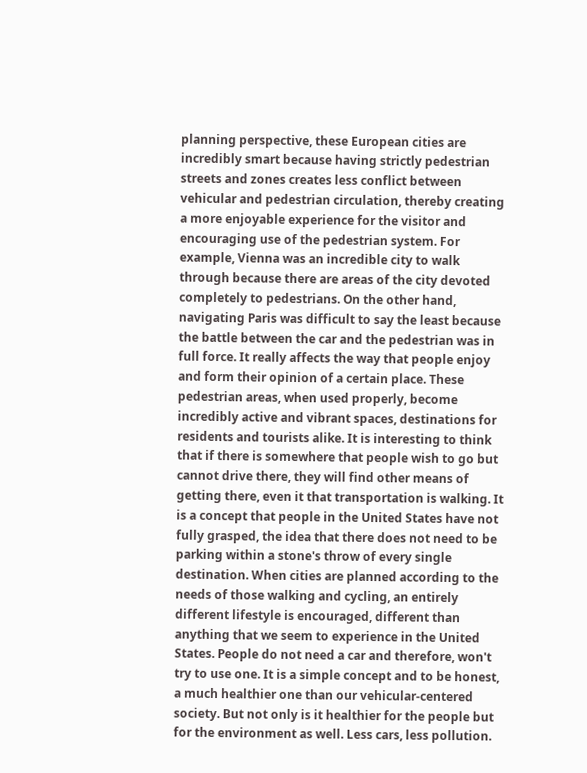planning perspective, these European cities are incredibly smart because having strictly pedestrian streets and zones creates less conflict between vehicular and pedestrian circulation, thereby creating a more enjoyable experience for the visitor and encouraging use of the pedestrian system. For example, Vienna was an incredible city to walk through because there are areas of the city devoted completely to pedestrians. On the other hand, navigating Paris was difficult to say the least because the battle between the car and the pedestrian was in full force. It really affects the way that people enjoy and form their opinion of a certain place. These pedestrian areas, when used properly, become incredibly active and vibrant spaces, destinations for residents and tourists alike. It is interesting to think that if there is somewhere that people wish to go but cannot drive there, they will find other means of getting there, even it that transportation is walking. It is a concept that people in the United States have not fully grasped, the idea that there does not need to be parking within a stone's throw of every single destination. When cities are planned according to the needs of those walking and cycling, an entirely different lifestyle is encouraged, different than anything that we seem to experience in the United States. People do not need a car and therefore, won't try to use one. It is a simple concept and to be honest, a much healthier one than our vehicular-centered society. But not only is it healthier for the people but for the environment as well. Less cars, less pollution.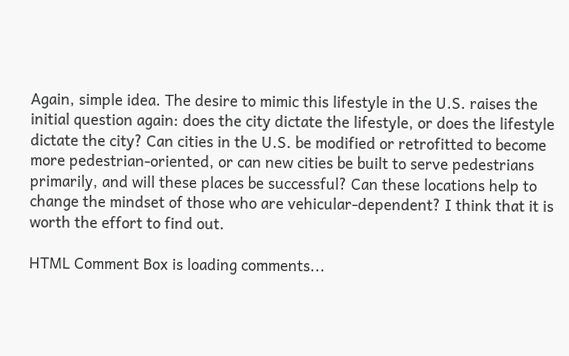Again, simple idea. The desire to mimic this lifestyle in the U.S. raises the initial question again: does the city dictate the lifestyle, or does the lifestyle dictate the city? Can cities in the U.S. be modified or retrofitted to become more pedestrian-oriented, or can new cities be built to serve pedestrians primarily, and will these places be successful? Can these locations help to change the mindset of those who are vehicular-dependent? I think that it is worth the effort to find out.

HTML Comment Box is loading comments...